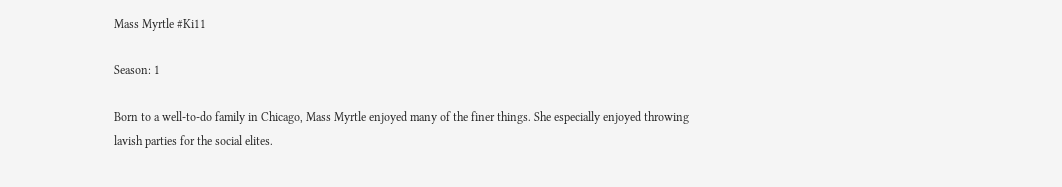Mass Myrtle #Ki11

Season: 1

Born to a well-to-do family in Chicago, Mass Myrtle enjoyed many of the finer things. She especially enjoyed throwing lavish parties for the social elites.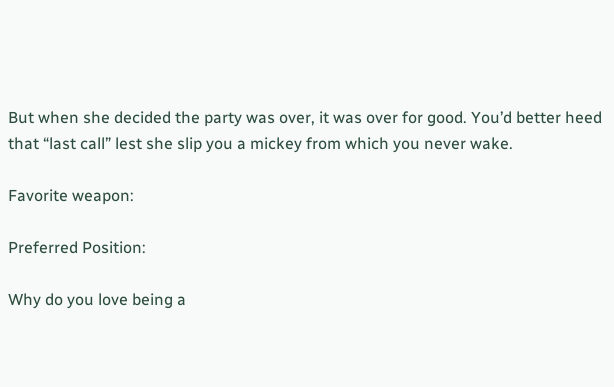But when she decided the party was over, it was over for good. You’d better heed that “last call” lest she slip you a mickey from which you never wake.

Favorite weapon:

Preferred Position:

Why do you love being a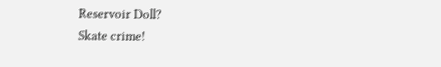Reservoir Doll?
Skate crime!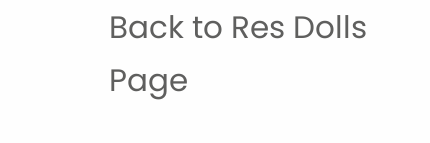Back to Res Dolls Page